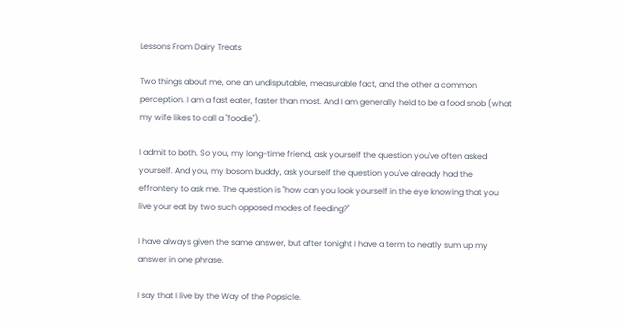Lessons From Dairy Treats

Two things about me, one an undisputable, measurable fact, and the other a common perception. I am a fast eater, faster than most. And I am generally held to be a food snob (what my wife likes to call a "foodie").

I admit to both. So you, my long-time friend, ask yourself the question you've often asked yourself. And you, my bosom buddy, ask yourself the question you've already had the effrontery to ask me. The question is "how can you look yourself in the eye knowing that you live your eat by two such opposed modes of feeding?"

I have always given the same answer, but after tonight I have a term to neatly sum up my answer in one phrase.

I say that I live by the Way of the Popsicle.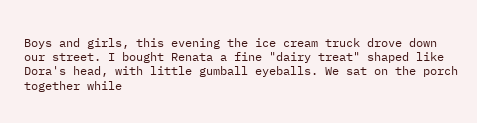Boys and girls, this evening the ice cream truck drove down our street. I bought Renata a fine "dairy treat" shaped like Dora's head, with little gumball eyeballs. We sat on the porch together while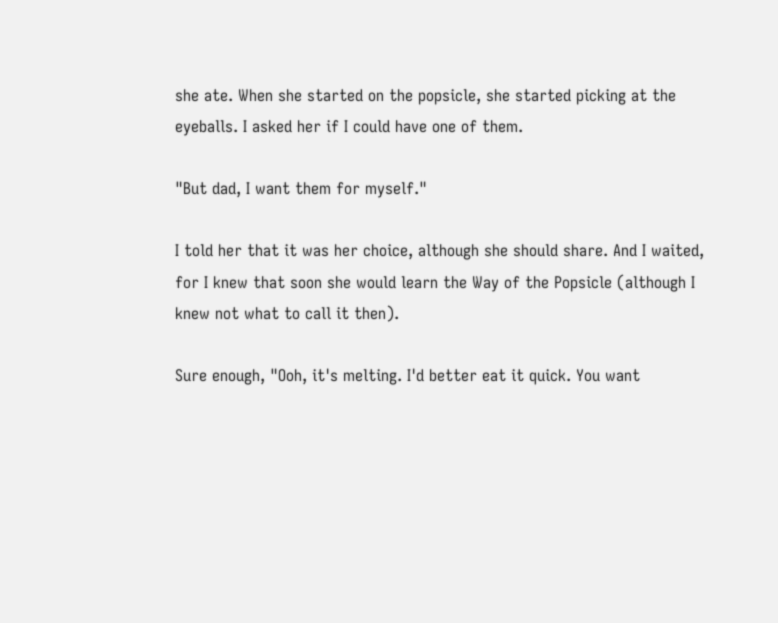she ate. When she started on the popsicle, she started picking at the eyeballs. I asked her if I could have one of them.

"But dad, I want them for myself."

I told her that it was her choice, although she should share. And I waited, for I knew that soon she would learn the Way of the Popsicle (although I knew not what to call it then).

Sure enough, "Ooh, it's melting. I'd better eat it quick. You want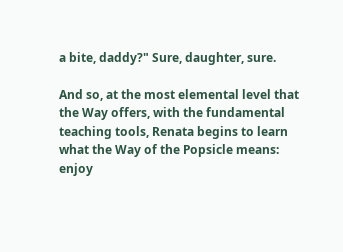a bite, daddy?" Sure, daughter, sure.

And so, at the most elemental level that the Way offers, with the fundamental teaching tools, Renata begins to learn what the Way of the Popsicle means: enjoy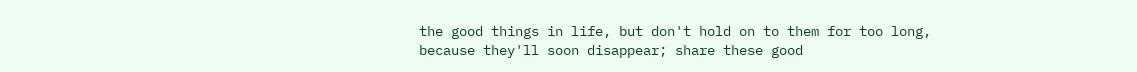the good things in life, but don't hold on to them for too long, because they'll soon disappear; share these good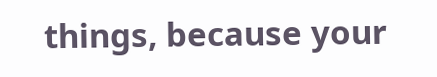things, because your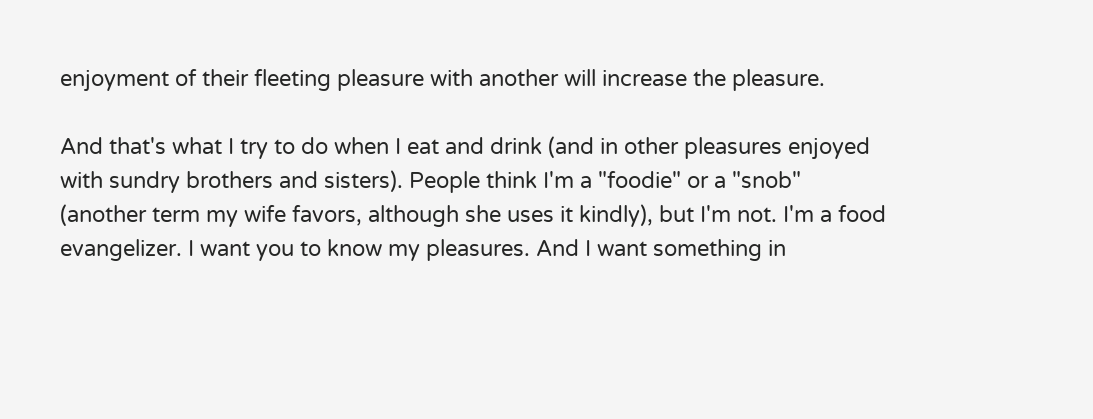enjoyment of their fleeting pleasure with another will increase the pleasure.

And that's what I try to do when I eat and drink (and in other pleasures enjoyed with sundry brothers and sisters). People think I'm a "foodie" or a "snob" (another term my wife favors, although she uses it kindly), but I'm not. I'm a food evangelizer. I want you to know my pleasures. And I want something in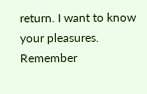return. I want to know your pleasures. Remember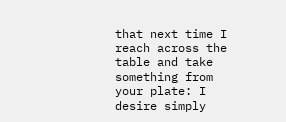that next time I reach across the table and take something from your plate: I desire simply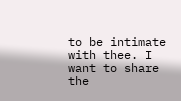to be intimate with thee. I want to share the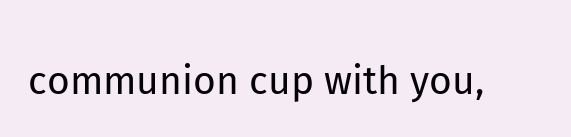communion cup with you,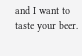and I want to taste your beer.